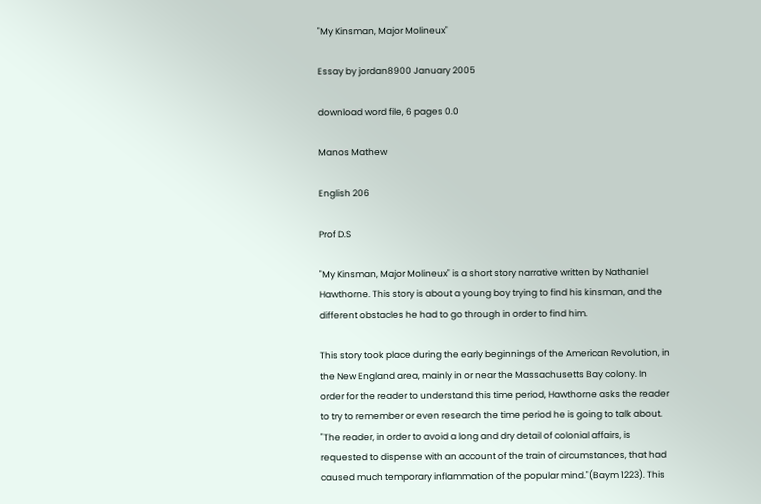"My Kinsman, Major Molineux"

Essay by jordan8900 January 2005

download word file, 6 pages 0.0

Manos Mathew

English 206

Prof D.S

"My Kinsman, Major Molineux" is a short story narrative written by Nathaniel Hawthorne. This story is about a young boy trying to find his kinsman, and the different obstacles he had to go through in order to find him.

This story took place during the early beginnings of the American Revolution, in the New England area, mainly in or near the Massachusetts Bay colony. In order for the reader to understand this time period, Hawthorne asks the reader to try to remember or even research the time period he is going to talk about. "The reader, in order to avoid a long and dry detail of colonial affairs, is requested to dispense with an account of the train of circumstances, that had caused much temporary inflammation of the popular mind."(Baym 1223). This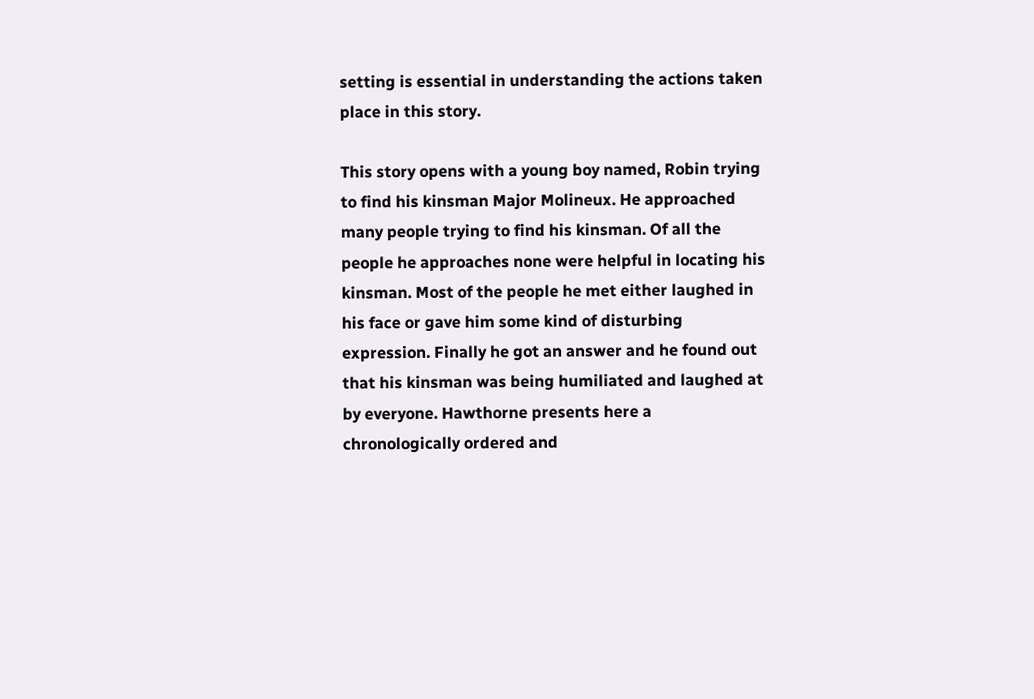setting is essential in understanding the actions taken place in this story.

This story opens with a young boy named, Robin trying to find his kinsman Major Molineux. He approached many people trying to find his kinsman. Of all the people he approaches none were helpful in locating his kinsman. Most of the people he met either laughed in his face or gave him some kind of disturbing expression. Finally he got an answer and he found out that his kinsman was being humiliated and laughed at by everyone. Hawthorne presents here a chronologically ordered and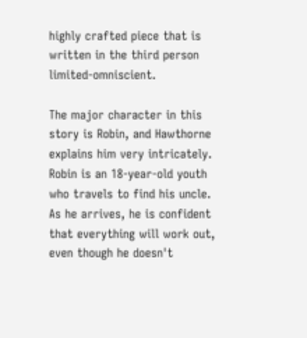highly crafted piece that is written in the third person limited-omniscient.

The major character in this story is Robin, and Hawthorne explains him very intricately. Robin is an 18-year-old youth who travels to find his uncle. As he arrives, he is confident that everything will work out, even though he doesn't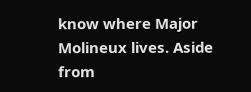know where Major Molineux lives. Aside from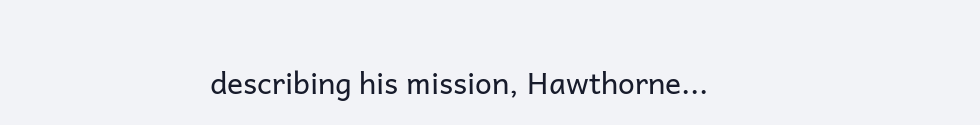describing his mission, Hawthorne...